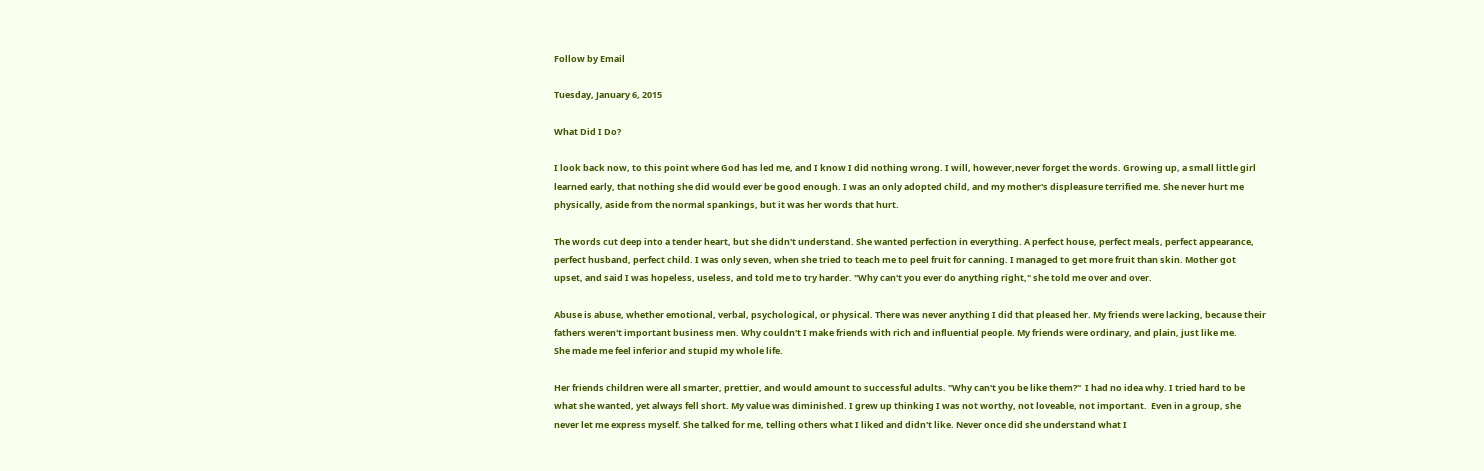Follow by Email

Tuesday, January 6, 2015

What Did I Do?

I look back now, to this point where God has led me, and I know I did nothing wrong. I will, however,never forget the words. Growing up, a small little girl learned early, that nothing she did would ever be good enough. I was an only adopted child, and my mother's displeasure terrified me. She never hurt me physically, aside from the normal spankings, but it was her words that hurt.

The words cut deep into a tender heart, but she didn't understand. She wanted perfection in everything. A perfect house, perfect meals, perfect appearance, perfect husband, perfect child. I was only seven, when she tried to teach me to peel fruit for canning. I managed to get more fruit than skin. Mother got upset, and said I was hopeless, useless, and told me to try harder. "Why can't you ever do anything right," she told me over and over.

Abuse is abuse, whether emotional, verbal, psychological, or physical. There was never anything I did that pleased her. My friends were lacking, because their fathers weren't important business men. Why couldn't I make friends with rich and influential people. My friends were ordinary, and plain, just like me.
She made me feel inferior and stupid my whole life.

Her friends children were all smarter, prettier, and would amount to successful adults. "Why can't you be like them?"  I had no idea why. I tried hard to be what she wanted, yet always fell short. My value was diminished. I grew up thinking I was not worthy, not loveable, not important.  Even in a group, she never let me express myself. She talked for me, telling others what I liked and didn't like. Never once did she understand what I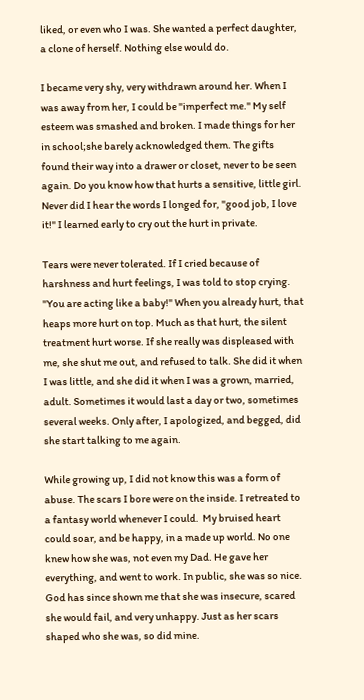liked, or even who I was. She wanted a perfect daughter, a clone of herself. Nothing else would do.

I became very shy, very withdrawn around her. When I was away from her, I could be "imperfect me." My self esteem was smashed and broken. I made things for her in school;she barely acknowledged them. The gifts found their way into a drawer or closet, never to be seen again. Do you know how that hurts a sensitive, little girl. Never did I hear the words I longed for, "good job, I love it!" I learned early to cry out the hurt in private.

Tears were never tolerated. If I cried because of harshness and hurt feelings, I was told to stop crying. "You are acting like a baby!" When you already hurt, that heaps more hurt on top. Much as that hurt, the silent treatment hurt worse. If she really was displeased with me, she shut me out, and refused to talk. She did it when I was little, and she did it when I was a grown, married, adult. Sometimes it would last a day or two, sometimes several weeks. Only after, I apologized, and begged, did she start talking to me again.

While growing up, I did not know this was a form of abuse. The scars I bore were on the inside. I retreated to a fantasy world whenever I could.  My bruised heart could soar, and be happy, in a made up world. No one knew how she was, not even my Dad. He gave her everything, and went to work. In public, she was so nice.  God has since shown me that she was insecure, scared she would fail, and very unhappy. Just as her scars shaped who she was, so did mine.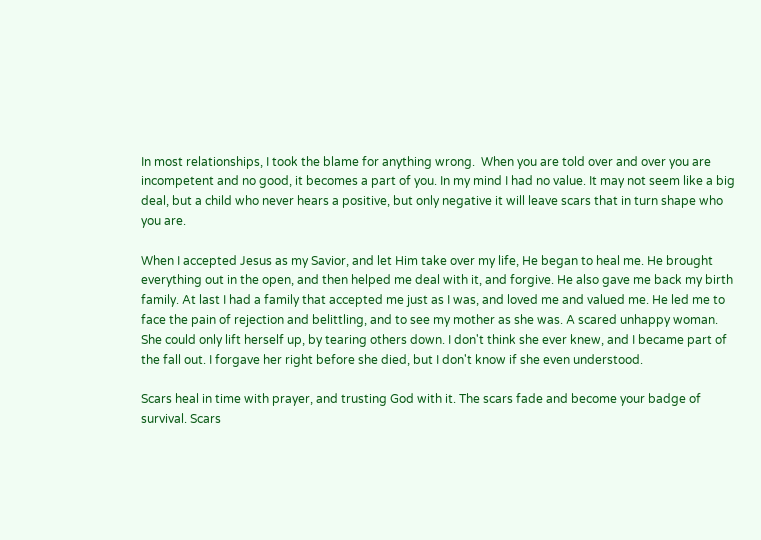In most relationships, I took the blame for anything wrong.  When you are told over and over you are incompetent and no good, it becomes a part of you. In my mind I had no value. It may not seem like a big deal, but a child who never hears a positive, but only negative it will leave scars that in turn shape who you are.

When I accepted Jesus as my Savior, and let Him take over my life, He began to heal me. He brought everything out in the open, and then helped me deal with it, and forgive. He also gave me back my birth family. At last I had a family that accepted me just as I was, and loved me and valued me. He led me to face the pain of rejection and belittling, and to see my mother as she was. A scared unhappy woman. She could only lift herself up, by tearing others down. I don't think she ever knew, and I became part of the fall out. I forgave her right before she died, but I don't know if she even understood.

Scars heal in time with prayer, and trusting God with it. The scars fade and become your badge of survival. Scars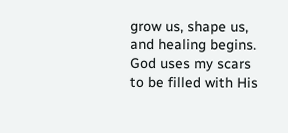grow us, shape us, and healing begins. God uses my scars to be filled with His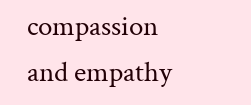compassion and empathy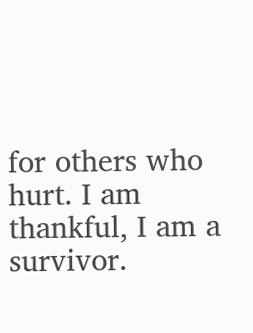for others who hurt. I am thankful, I am a survivor.